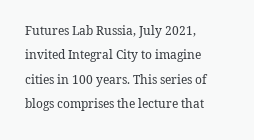Futures Lab Russia, July 2021, invited Integral City to imagine cities in 100 years. This series of blogs comprises the lecture that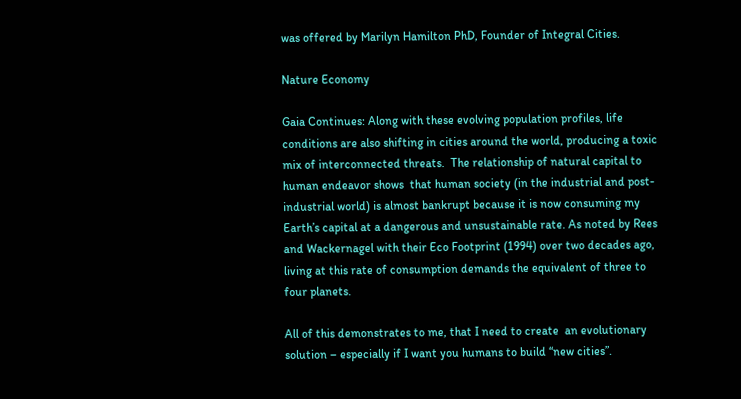was offered by Marilyn Hamilton PhD, Founder of Integral Cities.

Nature Economy

Gaia Continues: Along with these evolving population profiles, life conditions are also shifting in cities around the world, producing a toxic mix of interconnected threats.  The relationship of natural capital to human endeavor shows  that human society (in the industrial and post-industrial world) is almost bankrupt because it is now consuming my Earth’s capital at a dangerous and unsustainable rate. As noted by Rees and Wackernagel with their Eco Footprint (1994) over two decades ago, living at this rate of consumption demands the equivalent of three to four planets.

All of this demonstrates to me, that I need to create  an evolutionary solution – especially if I want you humans to build “new cities”.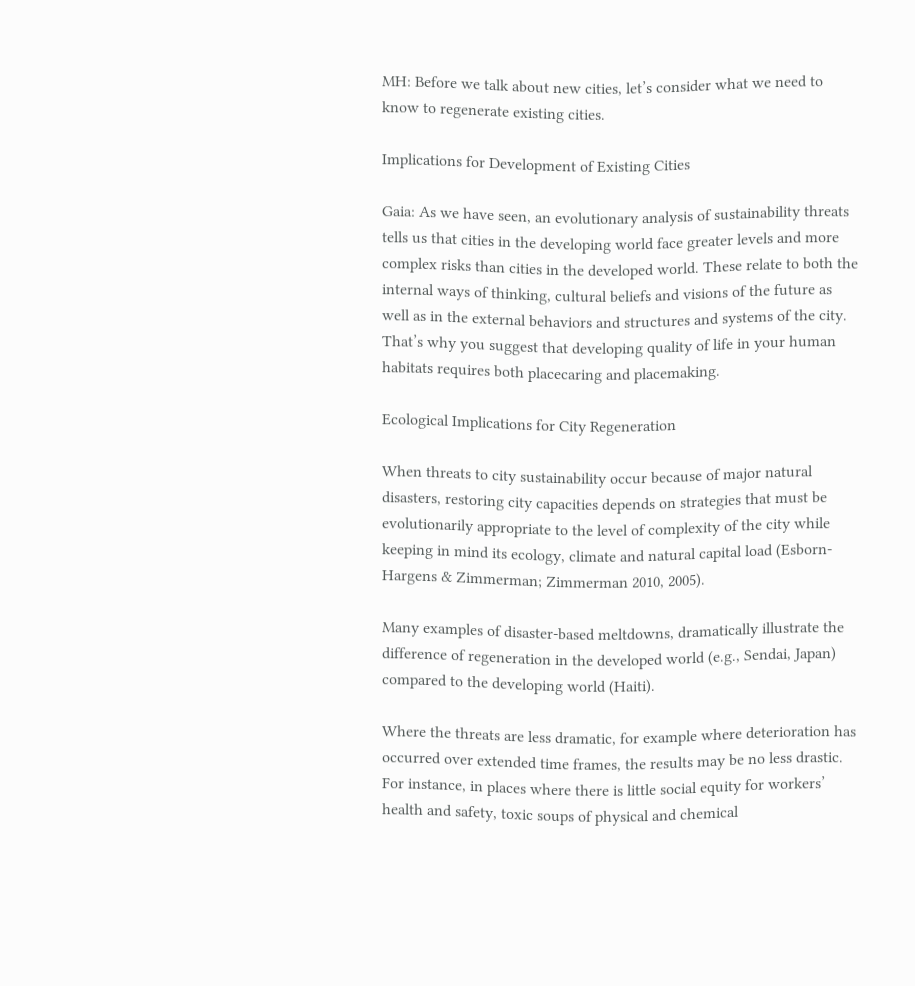MH: Before we talk about new cities, let’s consider what we need to know to regenerate existing cities.

Implications for Development of Existing Cities

Gaia: As we have seen, an evolutionary analysis of sustainability threats tells us that cities in the developing world face greater levels and more complex risks than cities in the developed world. These relate to both the internal ways of thinking, cultural beliefs and visions of the future as well as in the external behaviors and structures and systems of the city. That’s why you suggest that developing quality of life in your human habitats requires both placecaring and placemaking.

Ecological Implications for City Regeneration

When threats to city sustainability occur because of major natural disasters, restoring city capacities depends on strategies that must be evolutionarily appropriate to the level of complexity of the city while keeping in mind its ecology, climate and natural capital load (Esborn-Hargens & Zimmerman; Zimmerman 2010, 2005).

Many examples of disaster-based meltdowns, dramatically illustrate the difference of regeneration in the developed world (e.g., Sendai, Japan) compared to the developing world (Haiti).

Where the threats are less dramatic, for example where deterioration has occurred over extended time frames, the results may be no less drastic. For instance, in places where there is little social equity for workers’ health and safety, toxic soups of physical and chemical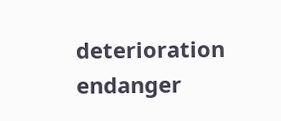deterioration endanger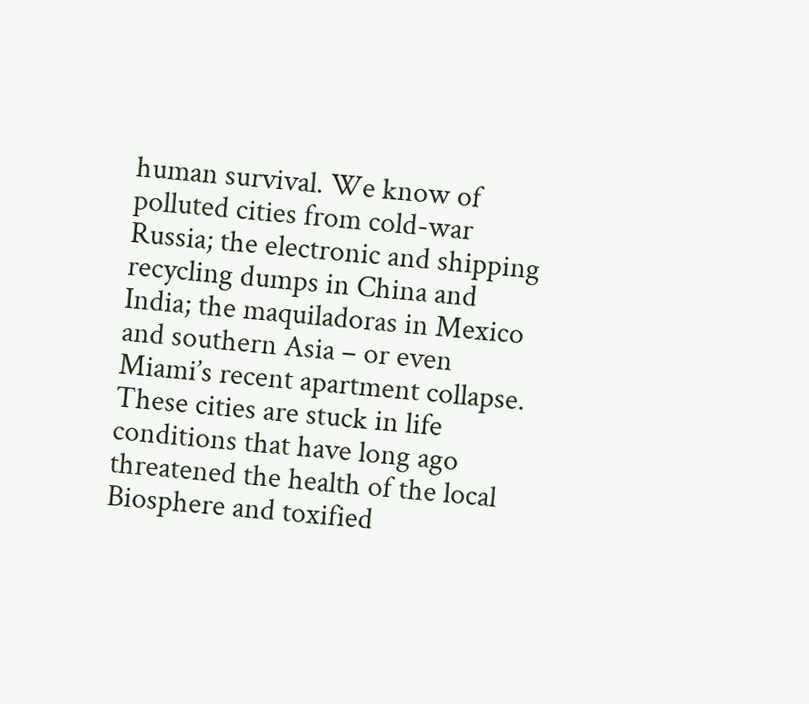human survival. We know of polluted cities from cold-war Russia; the electronic and shipping recycling dumps in China and India; the maquiladoras in Mexico and southern Asia – or even Miami’s recent apartment collapse. These cities are stuck in life conditions that have long ago threatened the health of the local Biosphere and toxified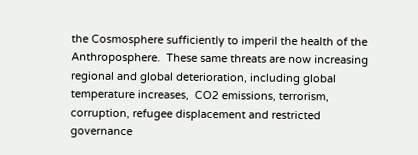the Cosmosphere sufficiently to imperil the health of the Anthroposphere.  These same threats are now increasing regional and global deterioration, including global temperature increases,  CO2 emissions, terrorism, corruption, refugee displacement and restricted governance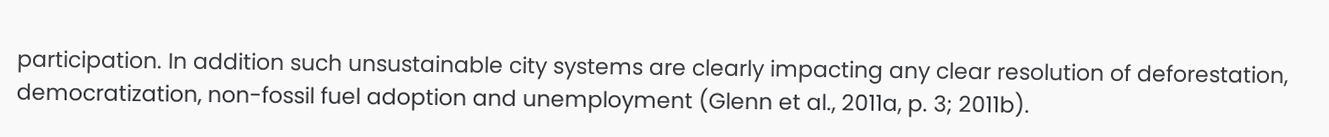participation. In addition such unsustainable city systems are clearly impacting any clear resolution of deforestation, democratization, non-fossil fuel adoption and unemployment (Glenn et al., 2011a, p. 3; 2011b).